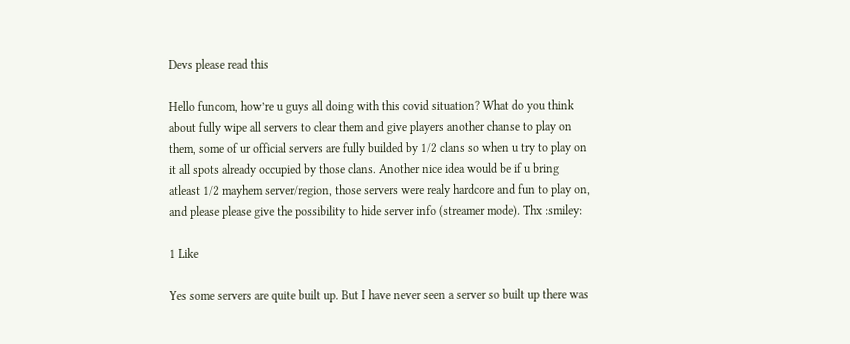Devs please read this

Hello funcom, how’re u guys all doing with this covid situation? What do you think about fully wipe all servers to clear them and give players another chanse to play on them, some of ur official servers are fully builded by 1/2 clans so when u try to play on it all spots already occupied by those clans. Another nice idea would be if u bring atleast 1/2 mayhem server/region, those servers were realy hardcore and fun to play on, and please please give the possibility to hide server info (streamer mode). Thx :smiley:

1 Like

Yes some servers are quite built up. But I have never seen a server so built up there was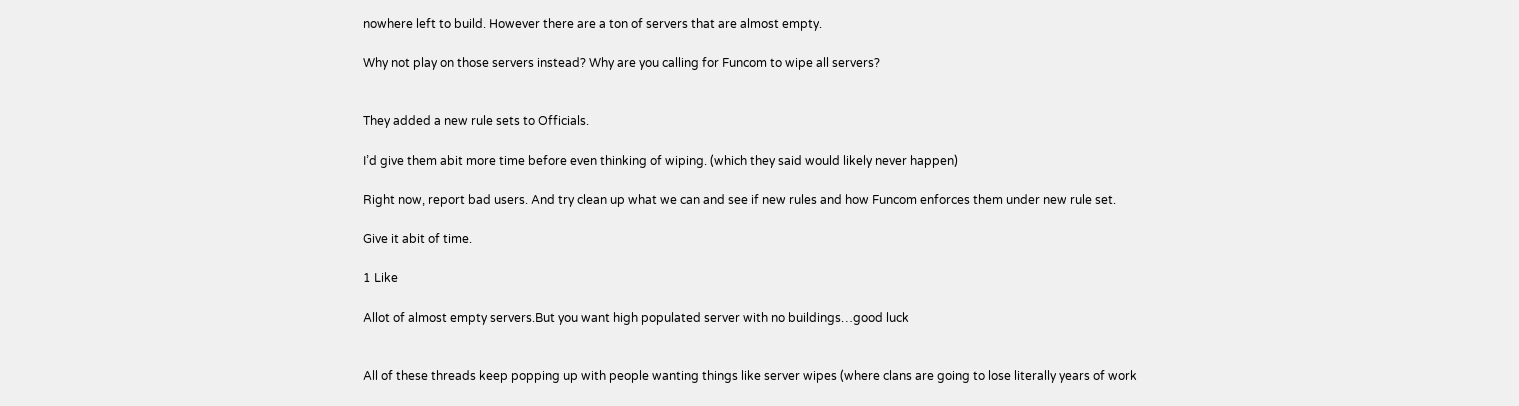nowhere left to build. However there are a ton of servers that are almost empty.

Why not play on those servers instead? Why are you calling for Funcom to wipe all servers?


They added a new rule sets to Officials.

I’d give them abit more time before even thinking of wiping. (which they said would likely never happen)

Right now, report bad users. And try clean up what we can and see if new rules and how Funcom enforces them under new rule set.

Give it abit of time.

1 Like

Allot of almost empty servers.But you want high populated server with no buildings…good luck


All of these threads keep popping up with people wanting things like server wipes (where clans are going to lose literally years of work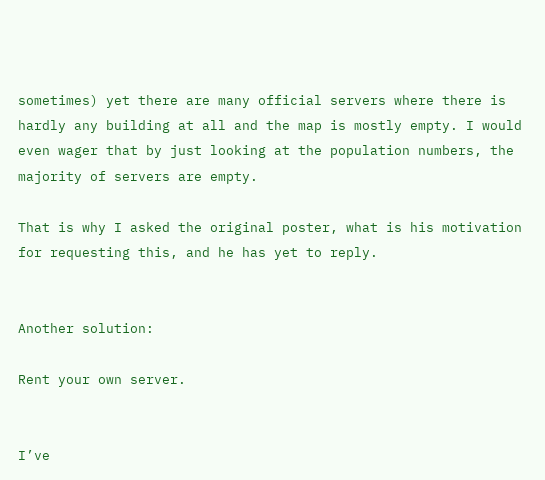sometimes) yet there are many official servers where there is hardly any building at all and the map is mostly empty. I would even wager that by just looking at the population numbers, the majority of servers are empty.

That is why I asked the original poster, what is his motivation for requesting this, and he has yet to reply.


Another solution:

Rent your own server.


I’ve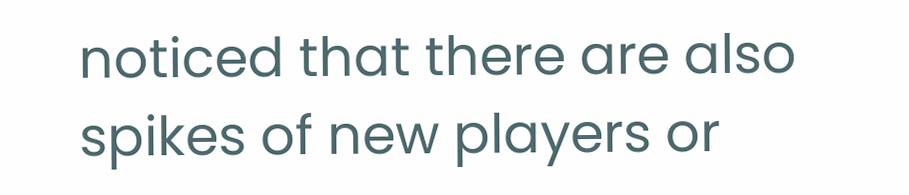noticed that there are also spikes of new players or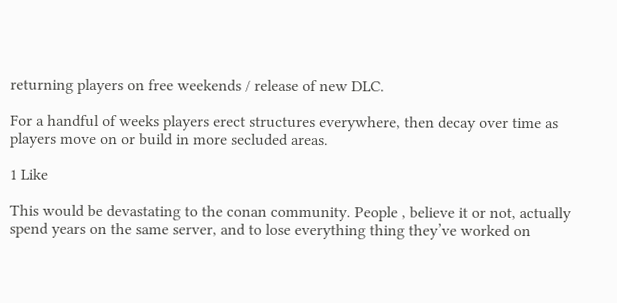returning players on free weekends / release of new DLC.

For a handful of weeks players erect structures everywhere, then decay over time as players move on or build in more secluded areas.

1 Like

This would be devastating to the conan community. People , believe it or not, actually spend years on the same server, and to lose everything thing they’ve worked on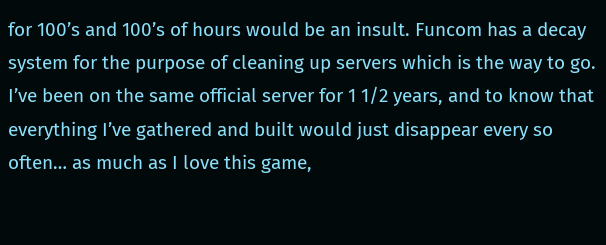for 100’s and 100’s of hours would be an insult. Funcom has a decay system for the purpose of cleaning up servers which is the way to go. I’ve been on the same official server for 1 1/2 years, and to know that everything I’ve gathered and built would just disappear every so often… as much as I love this game,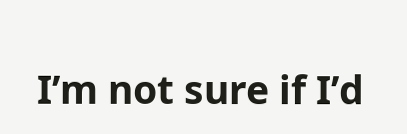I’m not sure if I’d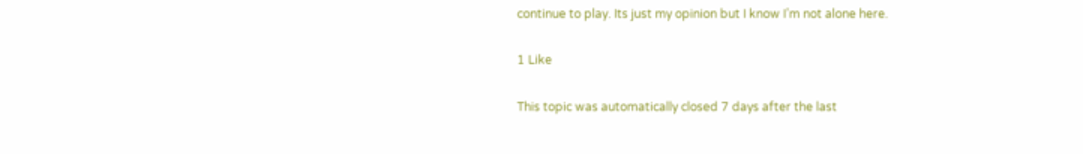continue to play. Its just my opinion but I know I’m not alone here.

1 Like

This topic was automatically closed 7 days after the last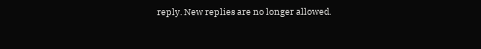reply. New replies are no longer allowed.